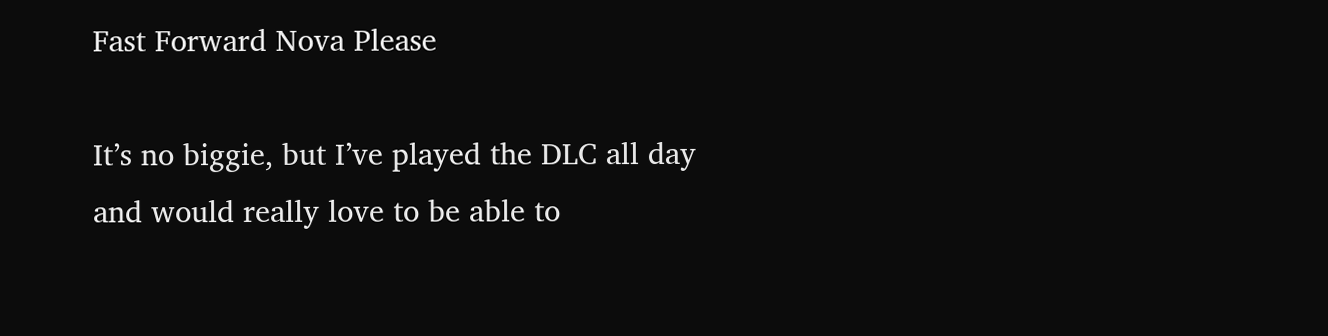Fast Forward Nova Please

It’s no biggie, but I’ve played the DLC all day and would really love to be able to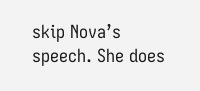skip Nova’s speech. She does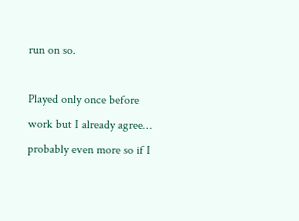run on so.

Played only once before work but I already agree… probably even more so if I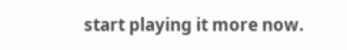start playing it more now.